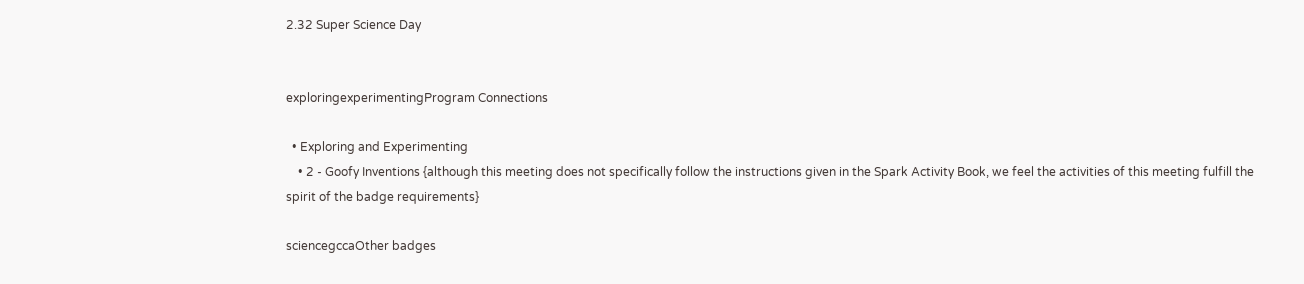2.32 Super Science Day


exploringexperimentingProgram Connections

  • Exploring and Experimenting
    • 2 - Goofy Inventions {although this meeting does not specifically follow the instructions given in the Spark Activity Book, we feel the activities of this meeting fulfill the spirit of the badge requirements}

sciencegccaOther badges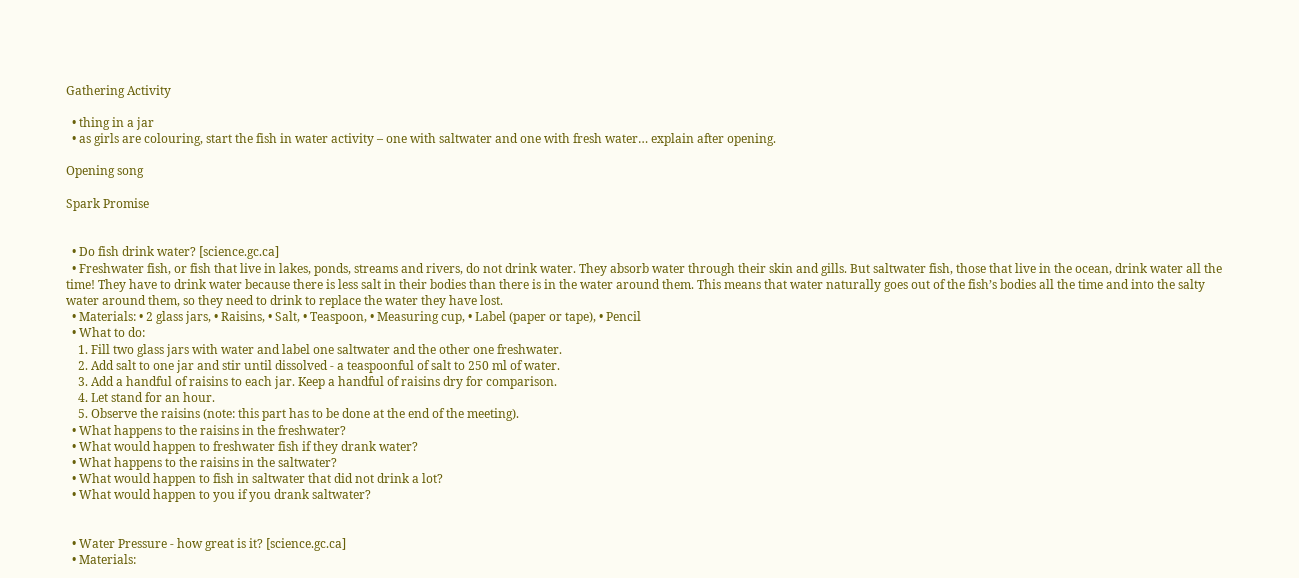Gathering Activity

  • thing in a jar
  • as girls are colouring, start the fish in water activity – one with saltwater and one with fresh water… explain after opening.

Opening song

Spark Promise


  • Do fish drink water? [science.gc.ca]
  • Freshwater fish, or fish that live in lakes, ponds, streams and rivers, do not drink water. They absorb water through their skin and gills. But saltwater fish, those that live in the ocean, drink water all the time! They have to drink water because there is less salt in their bodies than there is in the water around them. This means that water naturally goes out of the fish’s bodies all the time and into the salty water around them, so they need to drink to replace the water they have lost.
  • Materials: • 2 glass jars, • Raisins, • Salt, • Teaspoon, • Measuring cup, • Label (paper or tape), • Pencil
  • What to do:
    1. Fill two glass jars with water and label one saltwater and the other one freshwater.
    2. Add salt to one jar and stir until dissolved - a teaspoonful of salt to 250 ml of water.
    3. Add a handful of raisins to each jar. Keep a handful of raisins dry for comparison.
    4. Let stand for an hour.
    5. Observe the raisins (note: this part has to be done at the end of the meeting).
  • What happens to the raisins in the freshwater?
  • What would happen to freshwater fish if they drank water?
  • What happens to the raisins in the saltwater?
  • What would happen to fish in saltwater that did not drink a lot?
  • What would happen to you if you drank saltwater?


  • Water Pressure - how great is it? [science.gc.ca]
  • Materials: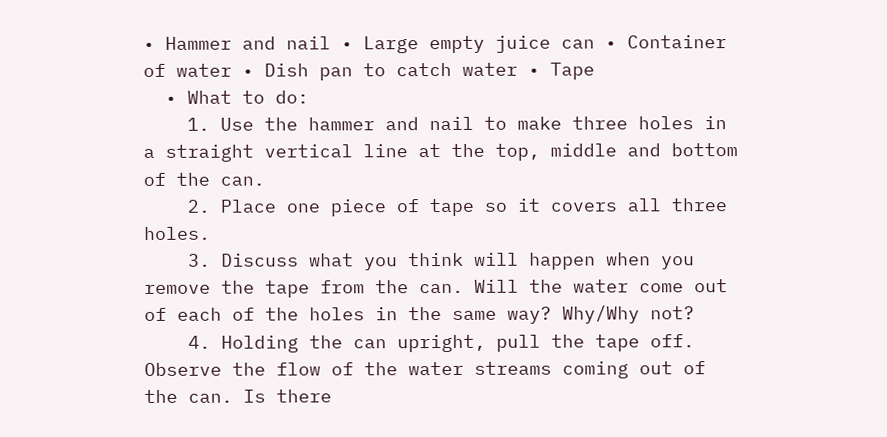• Hammer and nail • Large empty juice can • Container of water • Dish pan to catch water • Tape
  • What to do:
    1. Use the hammer and nail to make three holes in a straight vertical line at the top, middle and bottom of the can.
    2. Place one piece of tape so it covers all three holes.
    3. Discuss what you think will happen when you remove the tape from the can. Will the water come out of each of the holes in the same way? Why/Why not?
    4. Holding the can upright, pull the tape off. Observe the flow of the water streams coming out of the can. Is there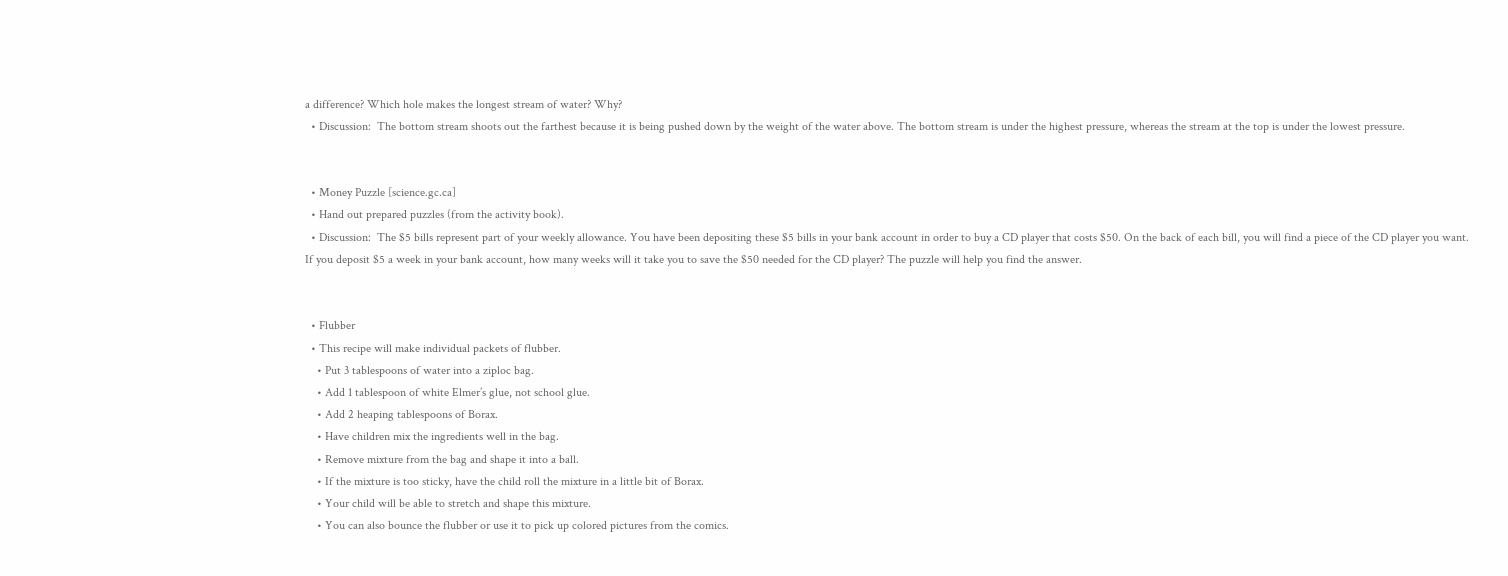a difference? Which hole makes the longest stream of water? Why?
  • Discussion:  The bottom stream shoots out the farthest because it is being pushed down by the weight of the water above. The bottom stream is under the highest pressure, whereas the stream at the top is under the lowest pressure.


  • Money Puzzle [science.gc.ca]
  • Hand out prepared puzzles (from the activity book).
  • Discussion:  The $5 bills represent part of your weekly allowance. You have been depositing these $5 bills in your bank account in order to buy a CD player that costs $50. On the back of each bill, you will find a piece of the CD player you want. If you deposit $5 a week in your bank account, how many weeks will it take you to save the $50 needed for the CD player? The puzzle will help you find the answer.


  • Flubber
  • This recipe will make individual packets of flubber.
    • Put 3 tablespoons of water into a ziploc bag.
    • Add 1 tablespoon of white Elmer’s glue, not school glue.
    • Add 2 heaping tablespoons of Borax.
    • Have children mix the ingredients well in the bag.
    • Remove mixture from the bag and shape it into a ball.
    • If the mixture is too sticky, have the child roll the mixture in a little bit of Borax.
    • Your child will be able to stretch and shape this mixture.
    • You can also bounce the flubber or use it to pick up colored pictures from the comics.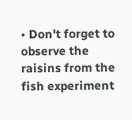• Don't forget to observe the raisins from the fish experiment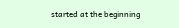started at the beginning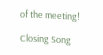of the meeting!

Closing Song